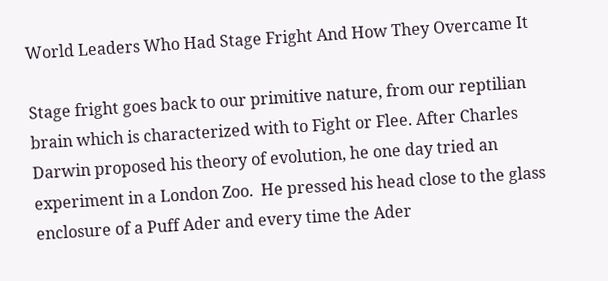World Leaders Who Had Stage Fright And How They Overcame It

Stage fright goes back to our primitive nature, from our reptilian brain which is characterized with to Fight or Flee. After Charles Darwin proposed his theory of evolution, he one day tried an experiment in a London Zoo.  He pressed his head close to the glass enclosure of a Puff Ader and every time the Ader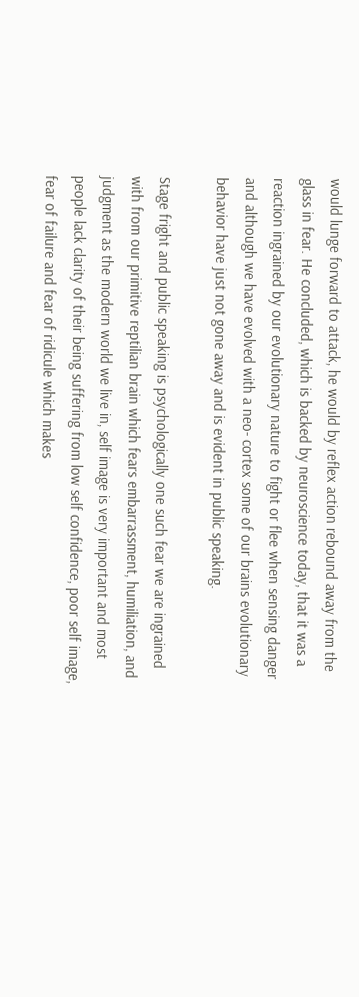would lunge forward to attack, he would by reflex action rebound away from the glass in fear. He concluded, which is backed by neuroscience today, that it was a reaction ingrained by our evolutionary nature to fight or flee when sensing danger and although we have evolved with a neo- cortex some of our brains evolutionary behavior have just not gone away and is evident in public speaking.

Stage fright and public speaking is psychologically one such fear we are ingrained with from our primitive reptilian brain which fears embarrassment, humiliation, and judgment as the modern world we live in, self image is very important and most people lack clarity of their being suffering from low self confidence, poor self image, fear of failure and fear of ridicule which makes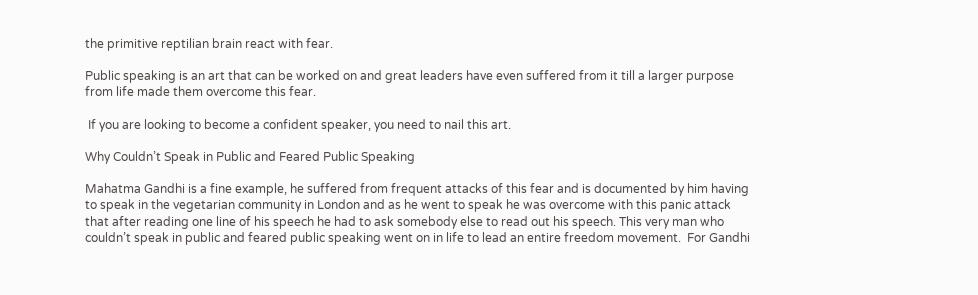the primitive reptilian brain react with fear.

Public speaking is an art that can be worked on and great leaders have even suffered from it till a larger purpose from life made them overcome this fear.

 If you are looking to become a confident speaker, you need to nail this art.

Why Couldn’t Speak in Public and Feared Public Speaking

Mahatma Gandhi is a fine example, he suffered from frequent attacks of this fear and is documented by him having to speak in the vegetarian community in London and as he went to speak he was overcome with this panic attack that after reading one line of his speech he had to ask somebody else to read out his speech. This very man who couldn’t speak in public and feared public speaking went on in life to lead an entire freedom movement.  For Gandhi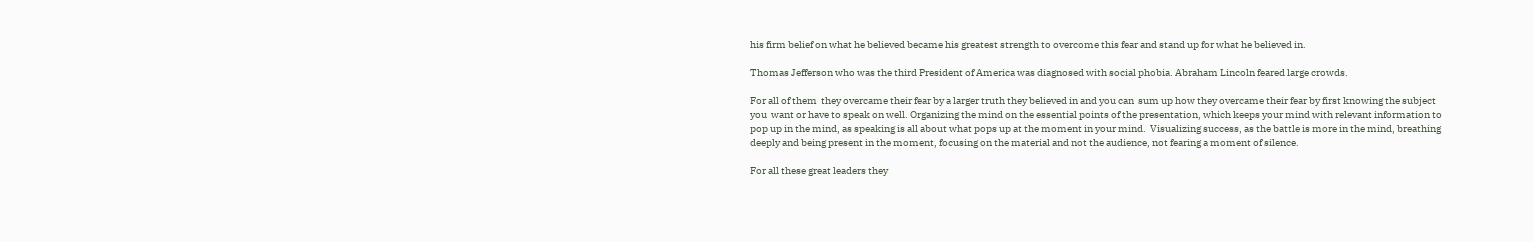his firm belief on what he believed became his greatest strength to overcome this fear and stand up for what he believed in.

Thomas Jefferson who was the third President of America was diagnosed with social phobia. Abraham Lincoln feared large crowds.

For all of them  they overcame their fear by a larger truth they believed in and you can  sum up how they overcame their fear by first knowing the subject you  want or have to speak on well. Organizing the mind on the essential points of the presentation, which keeps your mind with relevant information to pop up in the mind, as speaking is all about what pops up at the moment in your mind.  Visualizing success, as the battle is more in the mind, breathing deeply and being present in the moment, focusing on the material and not the audience, not fearing a moment of silence.

For all these great leaders they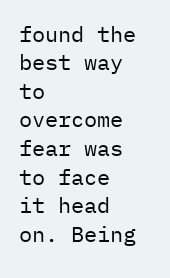found the best way to overcome fear was to face it head on. Being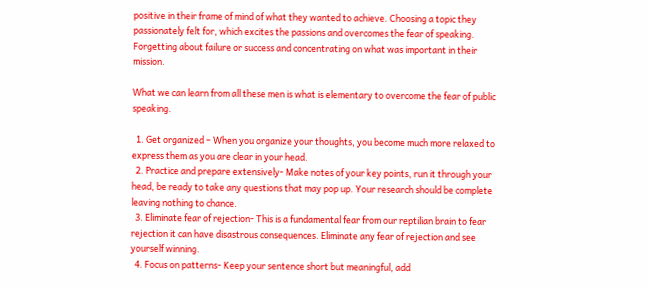positive in their frame of mind of what they wanted to achieve. Choosing a topic they passionately felt for, which excites the passions and overcomes the fear of speaking. Forgetting about failure or success and concentrating on what was important in their mission.

What we can learn from all these men is what is elementary to overcome the fear of public speaking.

  1. Get organized – When you organize your thoughts, you become much more relaxed to express them as you are clear in your head.
  2. Practice and prepare extensively- Make notes of your key points, run it through your head, be ready to take any questions that may pop up. Your research should be complete leaving nothing to chance.
  3. Eliminate fear of rejection- This is a fundamental fear from our reptilian brain to fear rejection it can have disastrous consequences. Eliminate any fear of rejection and see yourself winning.
  4. Focus on patterns- Keep your sentence short but meaningful, add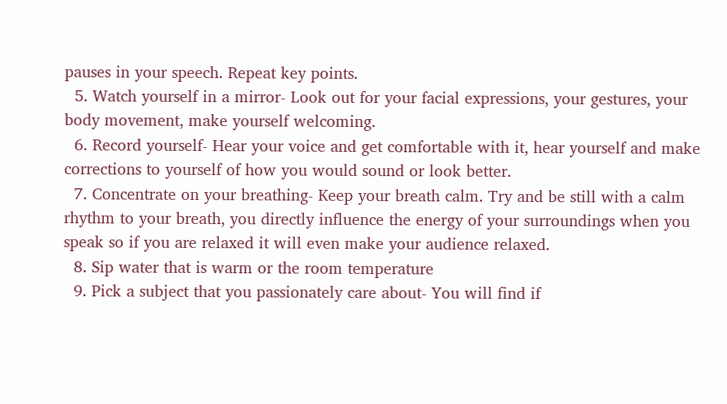pauses in your speech. Repeat key points.
  5. Watch yourself in a mirror- Look out for your facial expressions, your gestures, your body movement, make yourself welcoming.
  6. Record yourself- Hear your voice and get comfortable with it, hear yourself and make corrections to yourself of how you would sound or look better.
  7. Concentrate on your breathing- Keep your breath calm. Try and be still with a calm rhythm to your breath, you directly influence the energy of your surroundings when you speak so if you are relaxed it will even make your audience relaxed.
  8. Sip water that is warm or the room temperature
  9. Pick a subject that you passionately care about- You will find if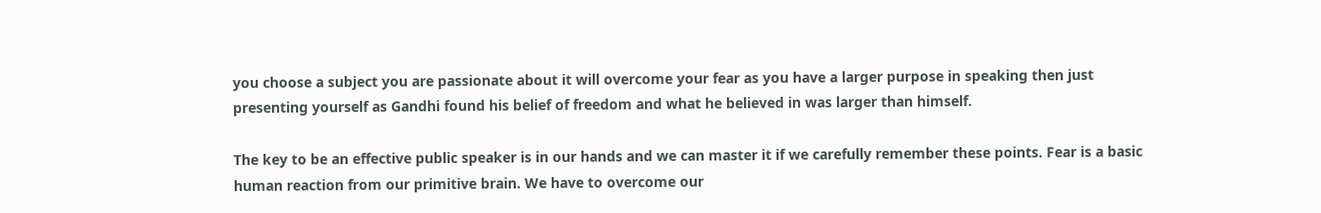you choose a subject you are passionate about it will overcome your fear as you have a larger purpose in speaking then just presenting yourself as Gandhi found his belief of freedom and what he believed in was larger than himself.

The key to be an effective public speaker is in our hands and we can master it if we carefully remember these points. Fear is a basic human reaction from our primitive brain. We have to overcome our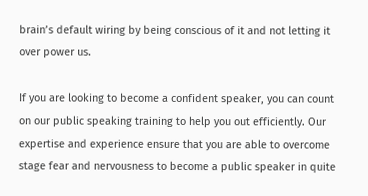brain’s default wiring by being conscious of it and not letting it over power us.

If you are looking to become a confident speaker, you can count on our public speaking training to help you out efficiently. Our expertise and experience ensure that you are able to overcome stage fear and nervousness to become a public speaker in quite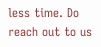less time. Do reach out to us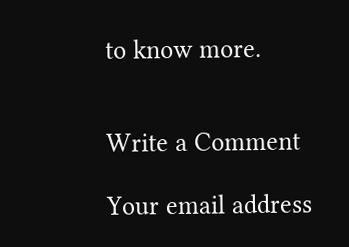to know more.


Write a Comment

Your email address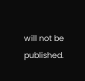will not be published.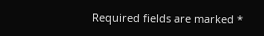Required fields are marked *